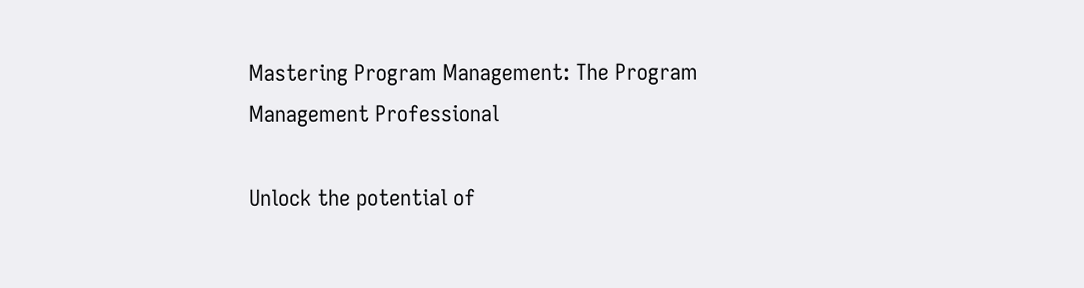Mastering Program Management: The Program Management Professional

Unlock the potential of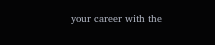your career with the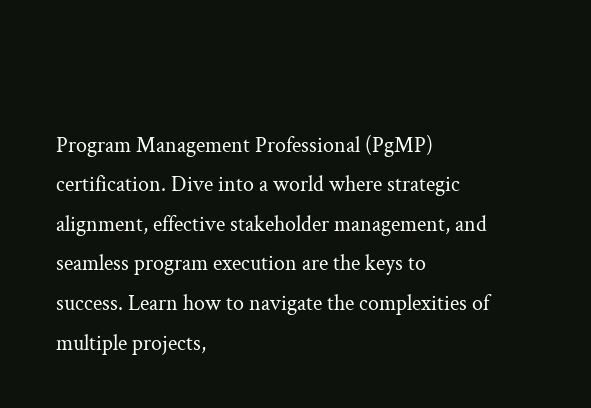Program Management Professional (PgMP) certification. Dive into a world where strategic alignment, effective stakeholder management, and seamless program execution are the keys to success. Learn how to navigate the complexities of multiple projects,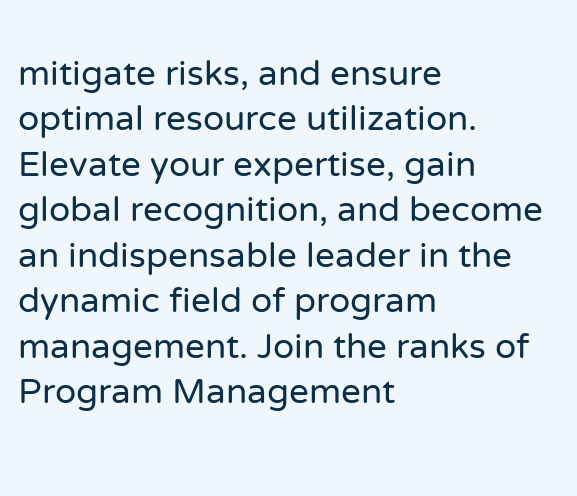mitigate risks, and ensure optimal resource utilization. Elevate your expertise, gain global recognition, and become an indispensable leader in the dynamic field of program management. Join the ranks of Program Management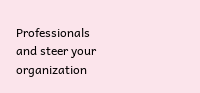Professionals and steer your organization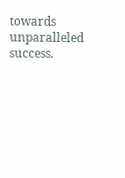towards unparalleled success.